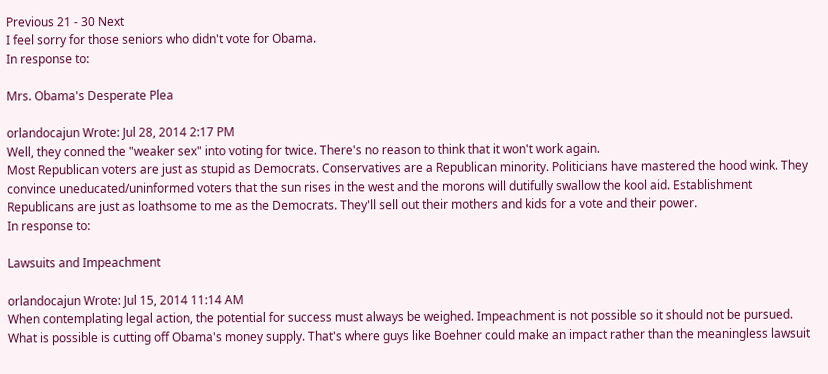Previous 21 - 30 Next
I feel sorry for those seniors who didn't vote for Obama.
In response to:

Mrs. Obama's Desperate Plea

orlandocajun Wrote: Jul 28, 2014 2:17 PM
Well, they conned the "weaker sex" into voting for twice. There's no reason to think that it won't work again.
Most Republican voters are just as stupid as Democrats. Conservatives are a Republican minority. Politicians have mastered the hood wink. They convince uneducated/uninformed voters that the sun rises in the west and the morons will dutifully swallow the kool aid. Establishment Republicans are just as loathsome to me as the Democrats. They'll sell out their mothers and kids for a vote and their power.
In response to:

Lawsuits and Impeachment

orlandocajun Wrote: Jul 15, 2014 11:14 AM
When contemplating legal action, the potential for success must always be weighed. Impeachment is not possible so it should not be pursued. What is possible is cutting off Obama's money supply. That's where guys like Boehner could make an impact rather than the meaningless lawsuit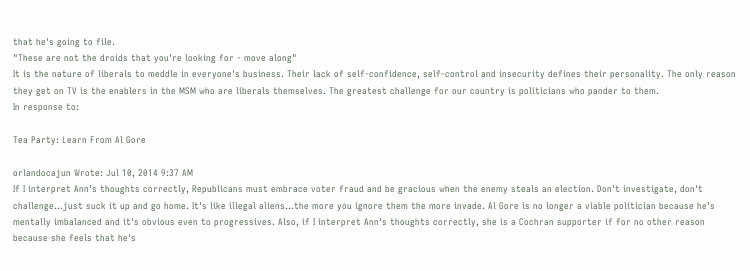that he's going to file.
"These are not the droids that you're looking for - move along"
It is the nature of liberals to meddle in everyone's business. Their lack of self-confidence, self-control and insecurity defines their personality. The only reason they get on TV is the enablers in the MSM who are liberals themselves. The greatest challenge for our country is politicians who pander to them.
In response to:

Tea Party: Learn From Al Gore

orlandocajun Wrote: Jul 10, 2014 9:37 AM
If I interpret Ann's thoughts correctly, Republicans must embrace voter fraud and be gracious when the enemy steals an election. Don't investigate, don't challenge...just suck it up and go home. It's like illegal aliens...the more you ignore them the more invade. Al Gore is no longer a viable politician because he's mentally imbalanced and it's obvious even to progressives. Also, if I interpret Ann's thoughts correctly, she is a Cochran supporter if for no other reason because she feels that he's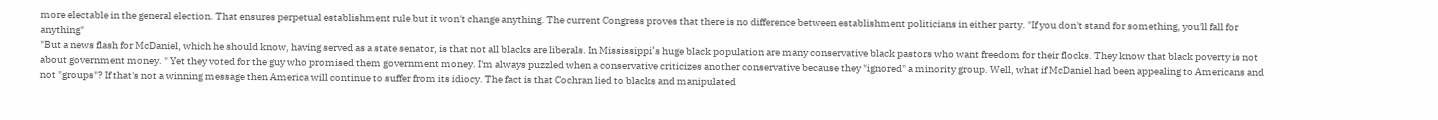more electable in the general election. That ensures perpetual establishment rule but it won't change anything. The current Congress proves that there is no difference between establishment politicians in either party. "If you don't stand for something, you'll fall for anything"
"But a news flash for McDaniel, which he should know, having served as a state senator, is that not all blacks are liberals. In Mississippi’s huge black population are many conservative black pastors who want freedom for their flocks. They know that black poverty is not about government money. " Yet they voted for the guy who promised them government money. I'm always puzzled when a conservative criticizes another conservative because they "ignored" a minority group. Well, what if McDaniel had been appealing to Americans and not "groups"? If that's not a winning message then America will continue to suffer from its idiocy. The fact is that Cochran lied to blacks and manipulated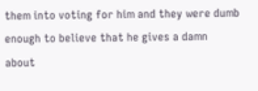them into voting for him and they were dumb enough to believe that he gives a damn about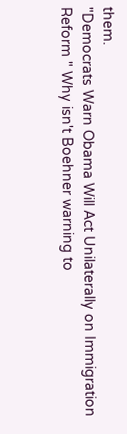them.
"Democrats Warn Obama Will Act Unilaterally on Immigration Reform " Why isn't Boehner warning to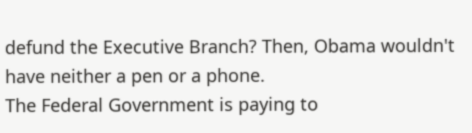defund the Executive Branch? Then, Obama wouldn't have neither a pen or a phone.
The Federal Government is paying to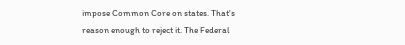impose Common Core on states. That's reason enough to reject it. The Federal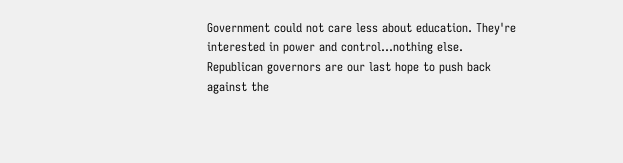Government could not care less about education. They're interested in power and control...nothing else. Republican governors are our last hope to push back against the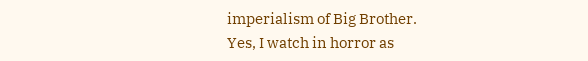imperialism of Big Brother.
Yes, I watch in horror as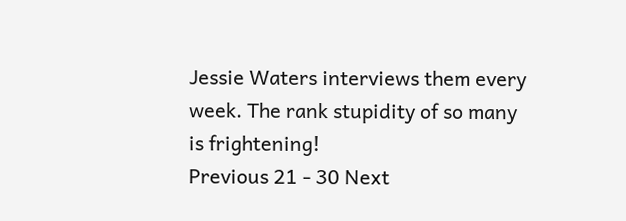Jessie Waters interviews them every week. The rank stupidity of so many is frightening!
Previous 21 - 30 Next